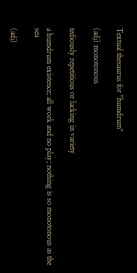Textual thesaurus for "humdrum"

(adj) monotonous

tediously repetitious or lacking in variety

a humdrum existence; all work and no play; nothing is so monotonous as the sea

(adj)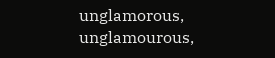unglamorous, unglamourous,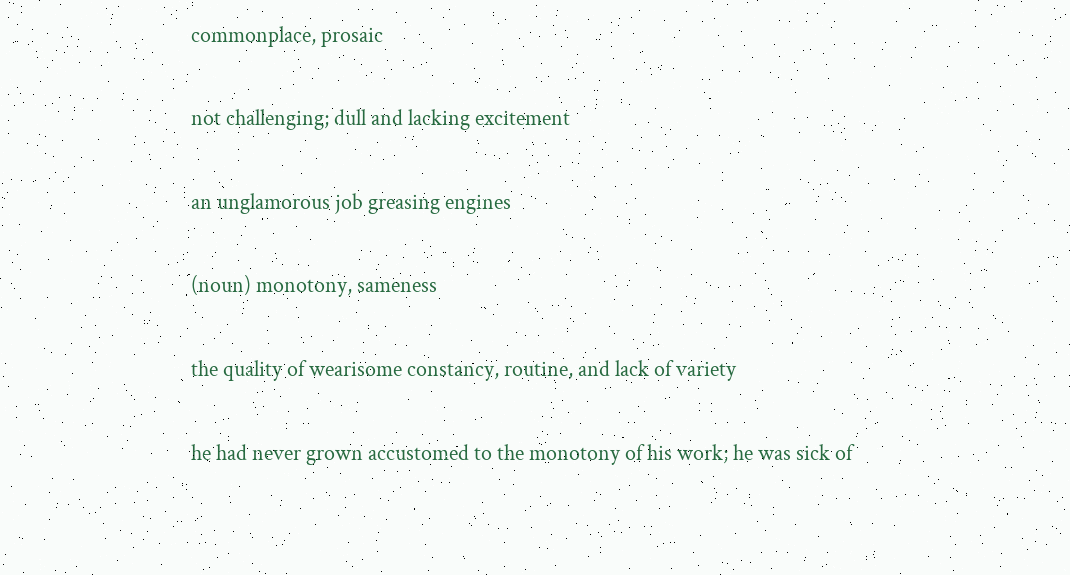commonplace, prosaic

not challenging; dull and lacking excitement

an unglamorous job greasing engines

(noun) monotony, sameness

the quality of wearisome constancy, routine, and lack of variety

he had never grown accustomed to the monotony of his work; he was sick of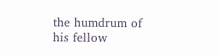the humdrum of his fellow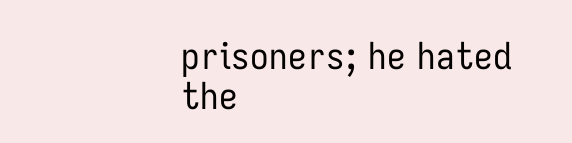prisoners; he hated the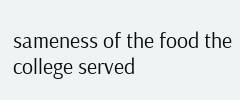sameness of the food the college served